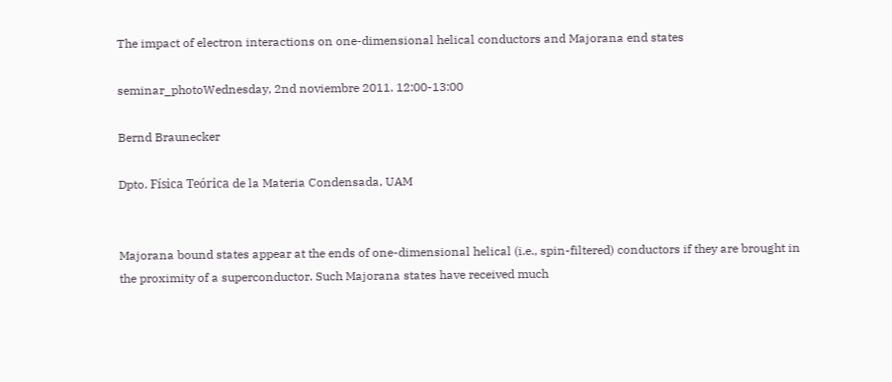The impact of electron interactions on one-dimensional helical conductors and Majorana end states

seminar_photoWednesday, 2nd noviembre 2011. 12:00-13:00

Bernd Braunecker

Dpto. Física Teórica de la Materia Condensada, UAM


Majorana bound states appear at the ends of one-dimensional helical (i.e., spin-filtered) conductors if they are brought in the proximity of a superconductor. Such Majorana states have received much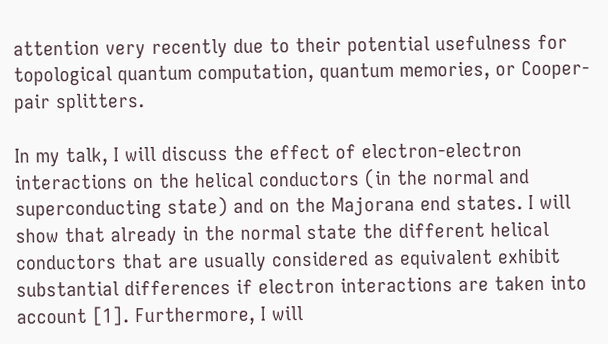attention very recently due to their potential usefulness for topological quantum computation, quantum memories, or Cooper-pair splitters.

In my talk, I will discuss the effect of electron-electron interactions on the helical conductors (in the normal and superconducting state) and on the Majorana end states. I will show that already in the normal state the different helical conductors that are usually considered as equivalent exhibit substantial differences if electron interactions are taken into account [1]. Furthermore, I will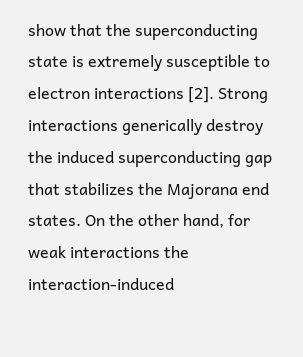show that the superconducting state is extremely susceptible to electron interactions [2]. Strong interactions generically destroy the induced superconducting gap that stabilizes the Majorana end states. On the other hand, for weak interactions the interaction-induced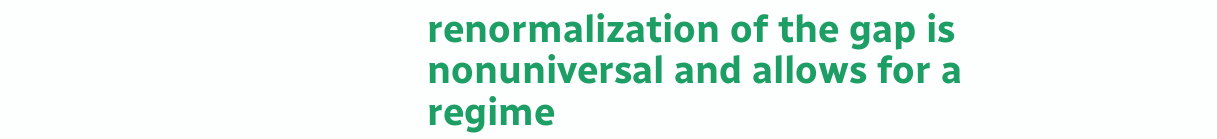renormalization of the gap is nonuniversal and allows for a regime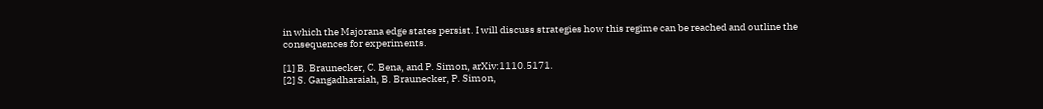in which the Majorana edge states persist. I will discuss strategies how this regime can be reached and outline the consequences for experiments.

[1] B. Braunecker, C. Bena, and P. Simon, arXiv:1110.5171.
[2] S. Gangadharaiah, B. Braunecker, P. Simon,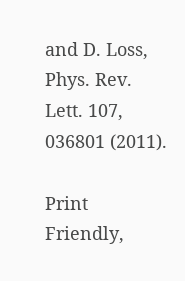and D. Loss, Phys. Rev. Lett. 107, 036801 (2011).

Print Friendly,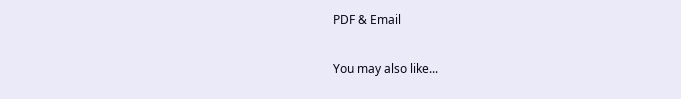PDF & Email

You may also like...